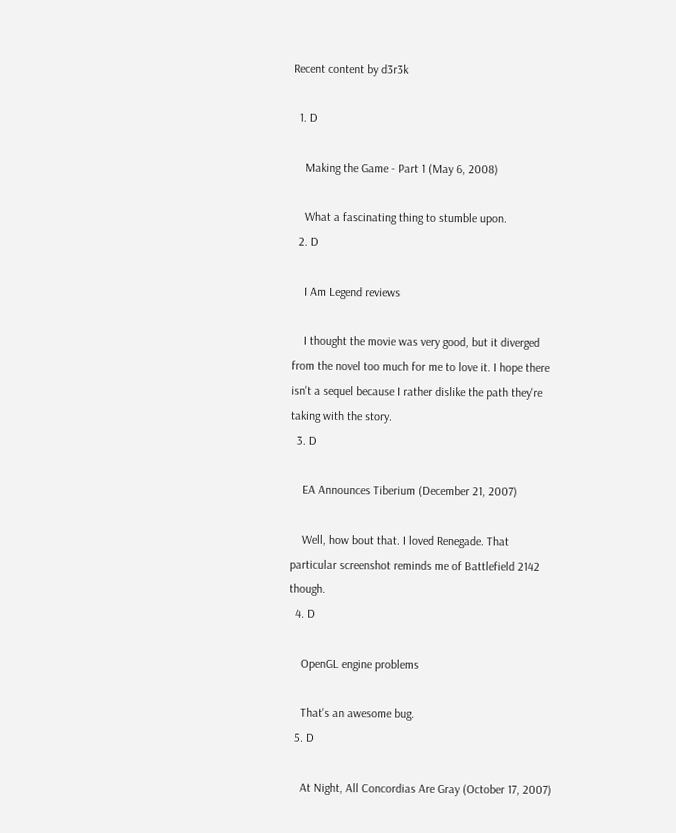Recent content by d3r3k

  1. D

    Making the Game - Part 1 (May 6, 2008)

    What a fascinating thing to stumble upon.
  2. D

    I Am Legend reviews

    I thought the movie was very good, but it diverged from the novel too much for me to love it. I hope there isn't a sequel because I rather dislike the path they're taking with the story.
  3. D

    EA Announces Tiberium (December 21, 2007)

    Well, how bout that. I loved Renegade. That particular screenshot reminds me of Battlefield 2142 though.
  4. D

    OpenGL engine problems

    That's an awesome bug.
  5. D

    At Night, All Concordias Are Gray (October 17, 2007)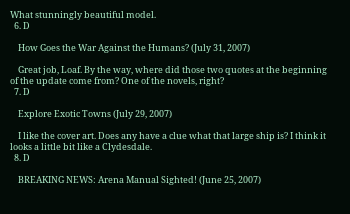What stunningly beautiful model.
  6. D

    How Goes the War Against the Humans? (July 31, 2007)

    Great job, Loaf. By the way, where did those two quotes at the beginning of the update come from? One of the novels, right?
  7. D

    Explore Exotic Towns (July 29, 2007)

    I like the cover art. Does any have a clue what that large ship is? I think it looks a little bit like a Clydesdale.
  8. D

    BREAKING NEWS: Arena Manual Sighted! (June 25, 2007)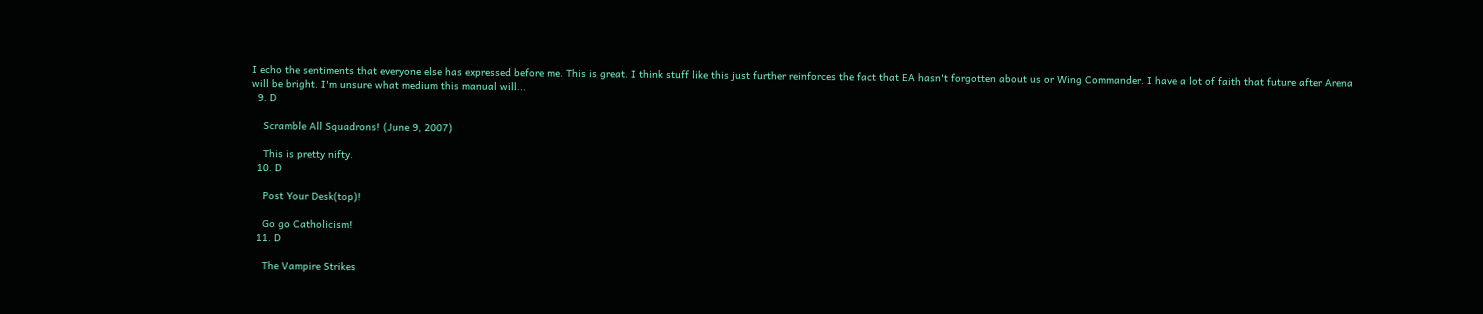I echo the sentiments that everyone else has expressed before me. This is great. I think stuff like this just further reinforces the fact that EA hasn't forgotten about us or Wing Commander. I have a lot of faith that future after Arena will be bright. I'm unsure what medium this manual will...
  9. D

    Scramble All Squadrons! (June 9, 2007)

    This is pretty nifty.
  10. D

    Post Your Desk(top)!

    Go go Catholicism!
  11. D

    The Vampire Strikes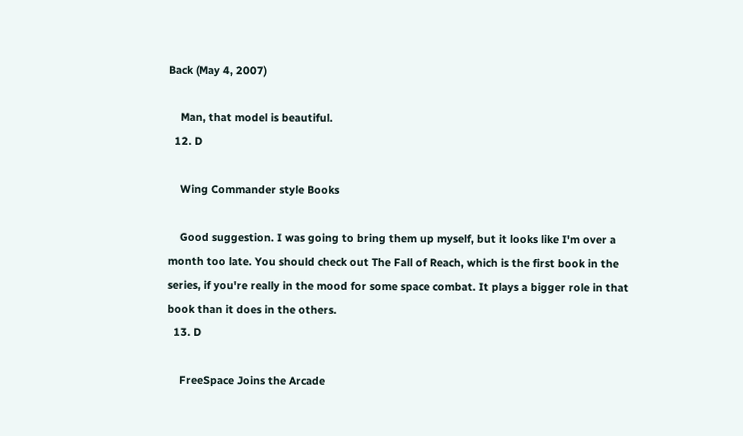Back (May 4, 2007)

    Man, that model is beautiful.
  12. D

    Wing Commander style Books

    Good suggestion. I was going to bring them up myself, but it looks like I'm over a month too late. You should check out The Fall of Reach, which is the first book in the series, if you're really in the mood for some space combat. It plays a bigger role in that book than it does in the others.
  13. D

    FreeSpace Joins the Arcade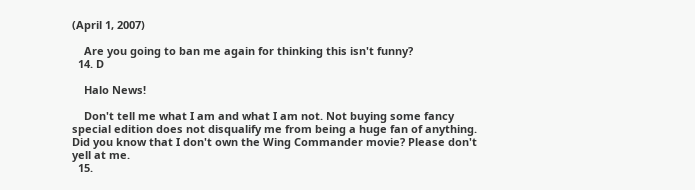(April 1, 2007)

    Are you going to ban me again for thinking this isn't funny?
  14. D

    Halo News!

    Don't tell me what I am and what I am not. Not buying some fancy special edition does not disqualify me from being a huge fan of anything. Did you know that I don't own the Wing Commander movie? Please don't yell at me.
  15.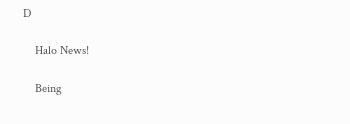D

    Halo News!

    Being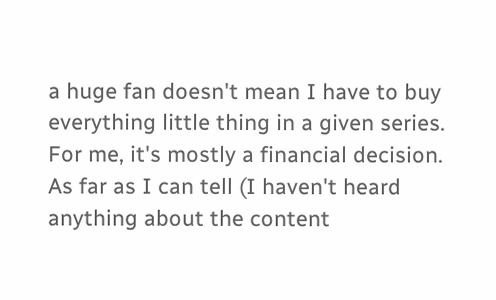a huge fan doesn't mean I have to buy everything little thing in a given series. For me, it's mostly a financial decision. As far as I can tell (I haven't heard anything about the content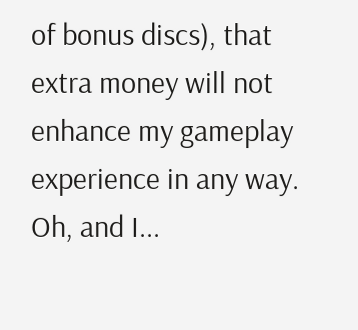of bonus discs), that extra money will not enhance my gameplay experience in any way. Oh, and I...